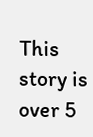This story is over 5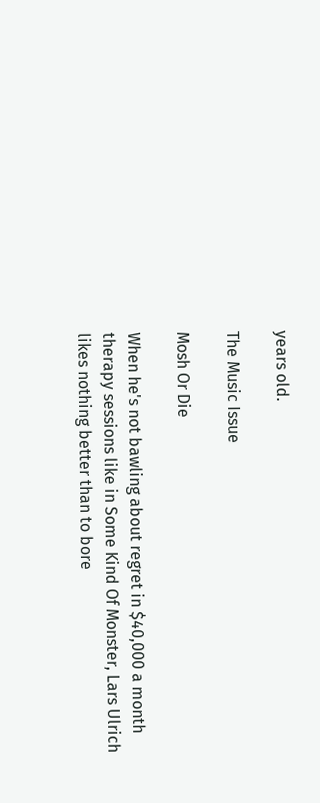years old.

The Music Issue

Mosh Or Die

When he's not bawling about regret in $40,000 a month therapy sessions like in Some Kind Of Monster, Lars Ulrich likes nothing better than to bore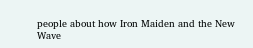people about how Iron Maiden and the New Wave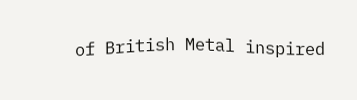of British Metal inspired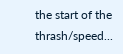the start of the thrash/speed...